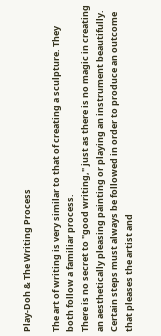Play-Doh & The Writing Process

The art of writing is very similar to that of creating a sculpture. They both follow a familiar process.
There is no secret to "good writing," just as there is no magic in creating an aesthetically pleasing painting or playing an instrument beautifully. Certain steps must always be followed in order to produce an outcome that pleases the artist and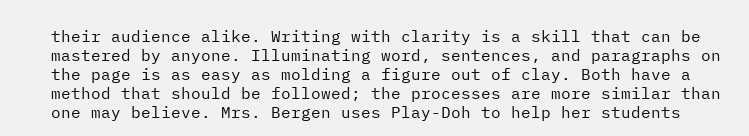their audience alike. Writing with clarity is a skill that can be mastered by anyone. Illuminating word, sentences, and paragraphs on the page is as easy as molding a figure out of clay. Both have a method that should be followed; the processes are more similar than one may believe. Mrs. Bergen uses Play-Doh to help her students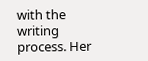with the writing process. Her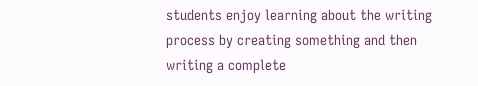students enjoy learning about the writing process by creating something and then writing a complete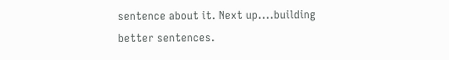sentence about it. Next up....building better sentences.